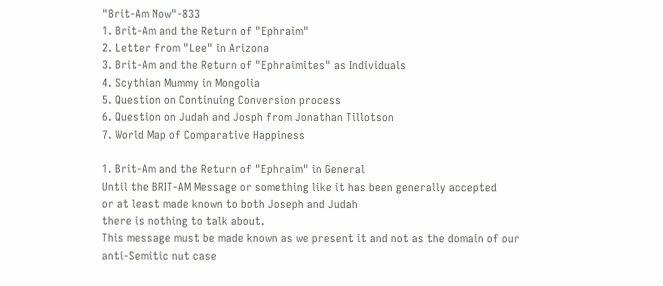"Brit-Am Now"-833
1. Brit-Am and the Return of "Ephraim"
2. Letter from "Lee" in Arizona
3. Brit-Am and the Return of "Ephraimites" as Individuals
4. Scythian Mummy in Mongolia
5. Question on Continuing Conversion process
6. Question on Judah and Josph from Jonathan Tillotson
7. World Map of Comparative Happiness

1. Brit-Am and the Return of "Ephraim" in General
Until the BRIT-AM Message or something like it has been generally accepted
or at least made known to both Joseph and Judah
there is nothing to talk about.
This message must be made known as we present it and not as the domain of our
anti-Semitic nut case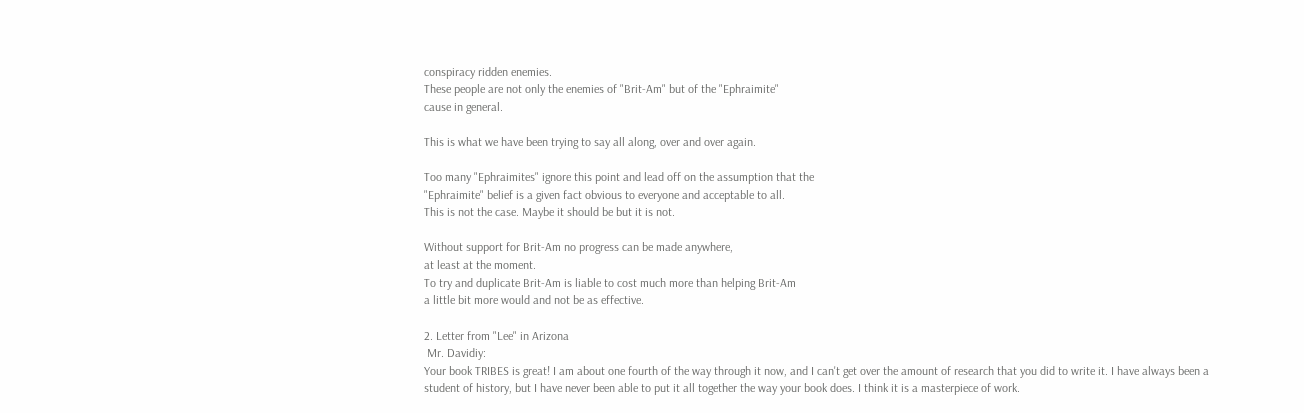conspiracy ridden enemies.
These people are not only the enemies of "Brit-Am" but of the "Ephraimite"
cause in general.

This is what we have been trying to say all along, over and over again.

Too many "Ephraimites" ignore this point and lead off on the assumption that the
"Ephraimite" belief is a given fact obvious to everyone and acceptable to all.
This is not the case. Maybe it should be but it is not.

Without support for Brit-Am no progress can be made anywhere,
at least at the moment.
To try and duplicate Brit-Am is liable to cost much more than helping Brit-Am
a little bit more would and not be as effective.

2. Letter from "Lee" in Arizona
 Mr. Davidiy:
Your book TRIBES is great! I am about one fourth of the way through it now, and I can't get over the amount of research that you did to write it. I have always been a student of history, but I have never been able to put it all together the way your book does. I think it is a masterpiece of work.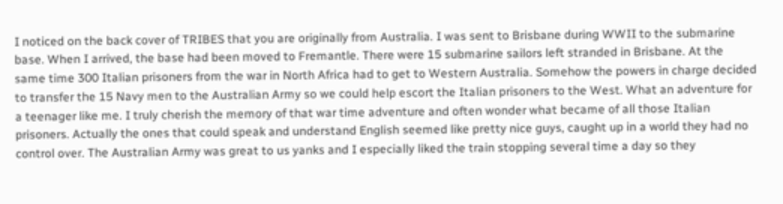I noticed on the back cover of TRIBES that you are originally from Australia. I was sent to Brisbane during WWII to the submarine base. When I arrived, the base had been moved to Fremantle. There were 15 submarine sailors left stranded in Brisbane. At the same time 300 Italian prisoners from the war in North Africa had to get to Western Australia. Somehow the powers in charge decided to transfer the 15 Navy men to the Australian Army so we could help escort the Italian prisoners to the West. What an adventure for a teenager like me. I truly cherish the memory of that war time adventure and often wonder what became of all those Italian prisoners. Actually the ones that could speak and understand English seemed like pretty nice guys, caught up in a world they had no control over. The Australian Army was great to us yanks and I especially liked the train stopping several time a day so they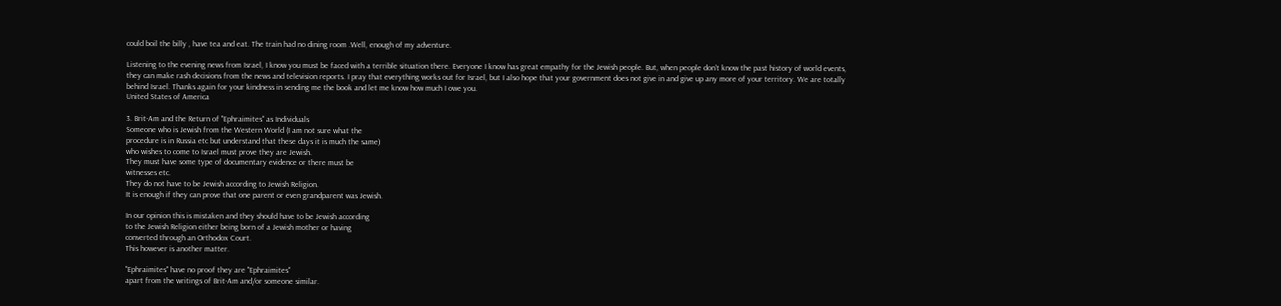could boil the billy , have tea and eat. The train had no dining room .Well, enough of my adventure.

Listening to the evening news from Israel, I know you must be faced with a terrible situation there. Everyone I know has great empathy for the Jewish people. But, when people don't know the past history of world events, they can make rash decisions from the news and television reports. I pray that everything works out for Israel, but I also hope that your government does not give in and give up any more of your territory. We are totally behind Israel. Thanks again for your kindness in sending me the book and let me know how much I owe you.
United States of America

3. Brit-Am and the Return of "Ephraimites" as Individuals
Someone who is Jewish from the Western World (I am not sure what the
procedure is in Russia etc but understand that these days it is much the same)
who wishes to come to Israel must prove they are Jewish.
They must have some type of documentary evidence or there must be
witnesses etc.
They do not have to be Jewish according to Jewish Religion.
It is enough if they can prove that one parent or even grandparent was Jewish.

In our opinion this is mistaken and they should have to be Jewish according
to the Jewish Religion either being born of a Jewish mother or having
converted through an Orthodox Court.
This however is another matter.

"Ephraimites" have no proof they are "Ephraimites"
apart from the writings of Brit-Am and/or someone similar.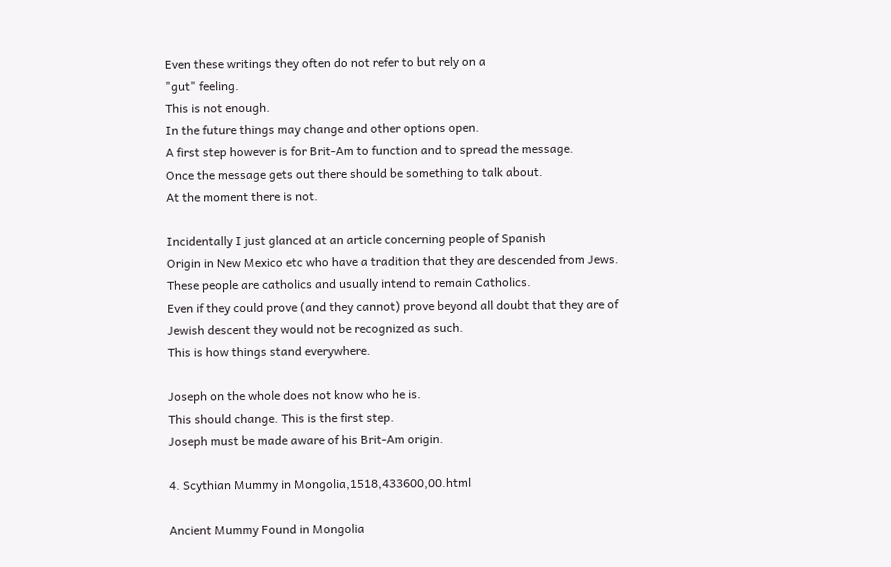Even these writings they often do not refer to but rely on a
"gut" feeling.
This is not enough.
In the future things may change and other options open.
A first step however is for Brit-Am to function and to spread the message.
Once the message gets out there should be something to talk about.
At the moment there is not.

Incidentally I just glanced at an article concerning people of Spanish
Origin in New Mexico etc who have a tradition that they are descended from Jews.
These people are catholics and usually intend to remain Catholics.
Even if they could prove (and they cannot) prove beyond all doubt that they are of
Jewish descent they would not be recognized as such.
This is how things stand everywhere.

Joseph on the whole does not know who he is.
This should change. This is the first step.
Joseph must be made aware of his Brit-Am origin.

4. Scythian Mummy in Mongolia,1518,433600,00.html

Ancient Mummy Found in Mongolia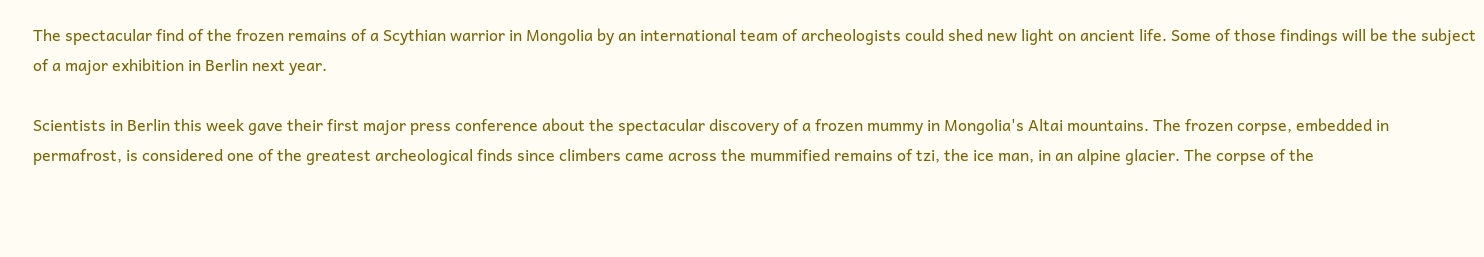The spectacular find of the frozen remains of a Scythian warrior in Mongolia by an international team of archeologists could shed new light on ancient life. Some of those findings will be the subject of a major exhibition in Berlin next year.

Scientists in Berlin this week gave their first major press conference about the spectacular discovery of a frozen mummy in Mongolia's Altai mountains. The frozen corpse, embedded in permafrost, is considered one of the greatest archeological finds since climbers came across the mummified remains of tzi, the ice man, in an alpine glacier. The corpse of the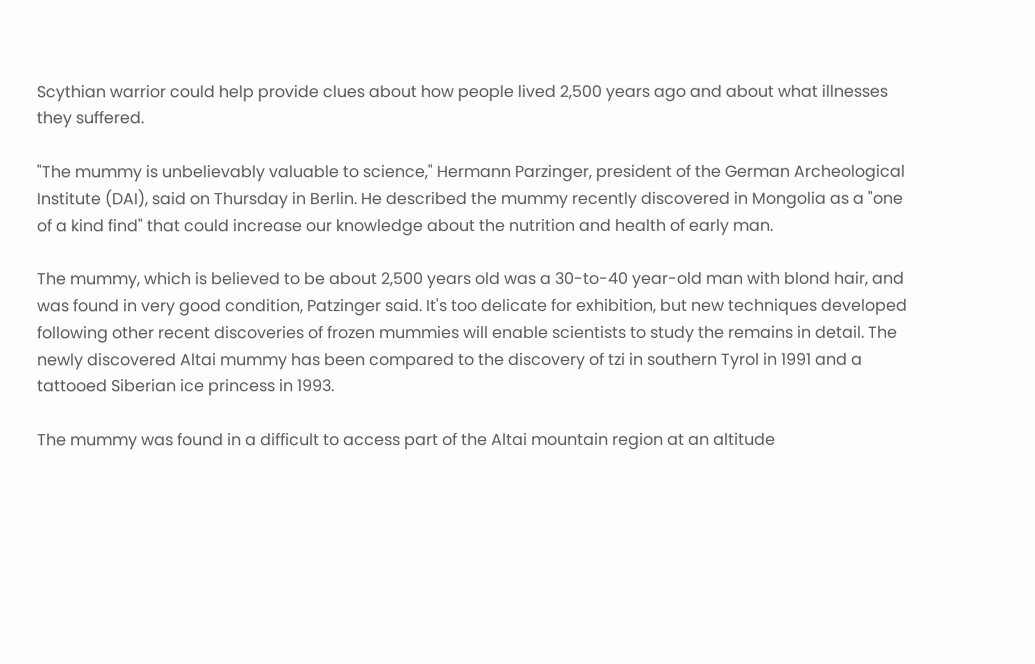Scythian warrior could help provide clues about how people lived 2,500 years ago and about what illnesses they suffered.

"The mummy is unbelievably valuable to science," Hermann Parzinger, president of the German Archeological Institute (DAI), said on Thursday in Berlin. He described the mummy recently discovered in Mongolia as a "one of a kind find" that could increase our knowledge about the nutrition and health of early man.

The mummy, which is believed to be about 2,500 years old was a 30-to-40 year-old man with blond hair, and was found in very good condition, Patzinger said. It's too delicate for exhibition, but new techniques developed following other recent discoveries of frozen mummies will enable scientists to study the remains in detail. The newly discovered Altai mummy has been compared to the discovery of tzi in southern Tyrol in 1991 and a tattooed Siberian ice princess in 1993.

The mummy was found in a difficult to access part of the Altai mountain region at an altitude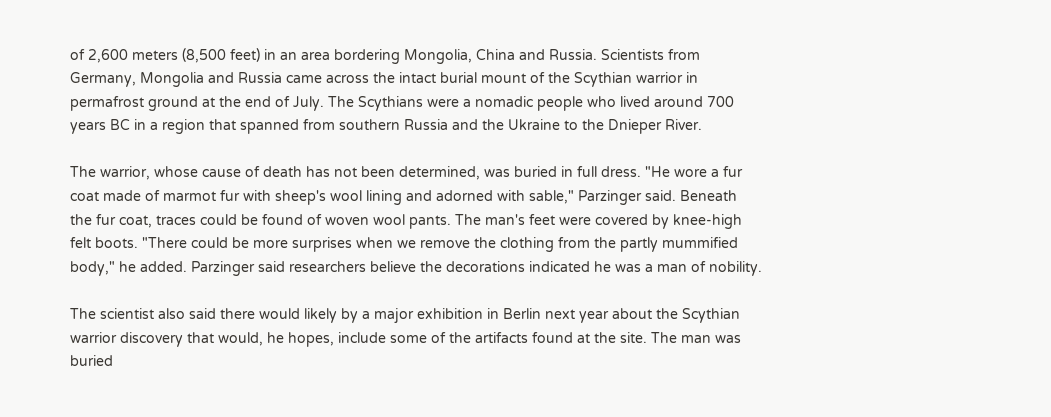of 2,600 meters (8,500 feet) in an area bordering Mongolia, China and Russia. Scientists from Germany, Mongolia and Russia came across the intact burial mount of the Scythian warrior in permafrost ground at the end of July. The Scythians were a nomadic people who lived around 700 years BC in a region that spanned from southern Russia and the Ukraine to the Dnieper River.

The warrior, whose cause of death has not been determined, was buried in full dress. "He wore a fur coat made of marmot fur with sheep's wool lining and adorned with sable," Parzinger said. Beneath the fur coat, traces could be found of woven wool pants. The man's feet were covered by knee-high felt boots. "There could be more surprises when we remove the clothing from the partly mummified body," he added. Parzinger said researchers believe the decorations indicated he was a man of nobility.

The scientist also said there would likely by a major exhibition in Berlin next year about the Scythian warrior discovery that would, he hopes, include some of the artifacts found at the site. The man was buried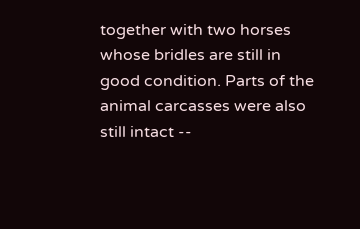together with two horses whose bridles are still in good condition. Parts of the animal carcasses were also still intact --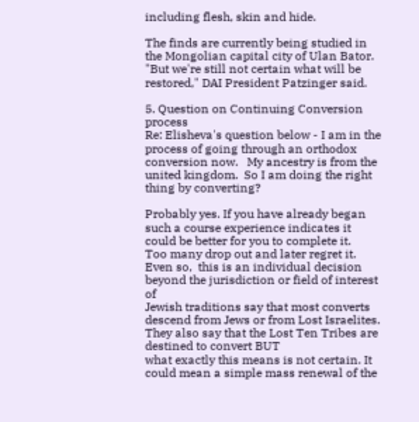including flesh, skin and hide.

The finds are currently being studied in the Mongolian capital city of Ulan Bator. "But we're still not certain what will be restored," DAI President Patzinger said.

5. Question on Continuing Conversion process
Re: Elisheva's question below - I am in the process of going through an orthodox conversion now.   My ancestry is from the united kingdom.  So I am doing the right thing by converting?

Probably yes. If you have already began such a course experience indicates it
could be better for you to complete it.
Too many drop out and later regret it.
Even so,  this is an individual decision beyond the jurisdiction or field of interest of
Jewish traditions say that most converts descend from Jews or from Lost Israelites.
They also say that the Lost Ten Tribes are destined to convert BUT
what exactly this means is not certain. It could mean a simple mass renewal of the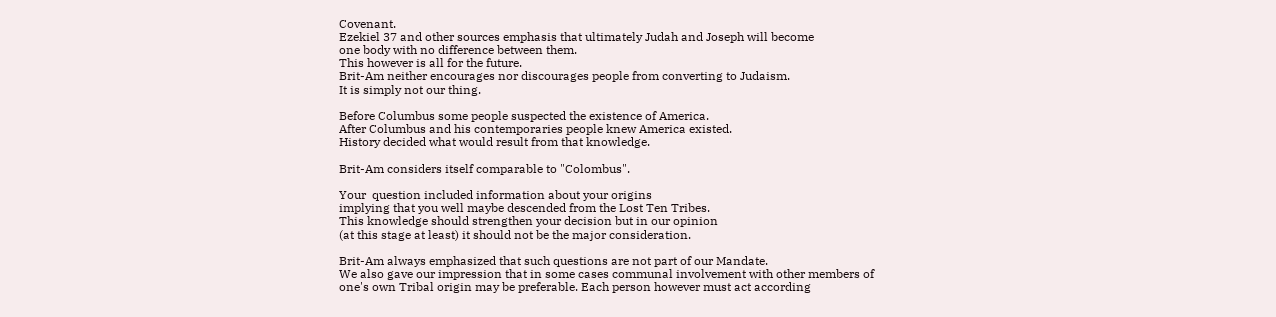Covenant.
Ezekiel 37 and other sources emphasis that ultimately Judah and Joseph will become
one body with no difference between them.
This however is all for the future.
Brit-Am neither encourages nor discourages people from converting to Judaism.
It is simply not our thing.

Before Columbus some people suspected the existence of America.
After Columbus and his contemporaries people knew America existed.
History decided what would result from that knowledge.

Brit-Am considers itself comparable to "Colombus".

Your  question included information about your origins
implying that you well maybe descended from the Lost Ten Tribes.
This knowledge should strengthen your decision but in our opinion
(at this stage at least) it should not be the major consideration.

Brit-Am always emphasized that such questions are not part of our Mandate.
We also gave our impression that in some cases communal involvement with other members of
one's own Tribal origin may be preferable. Each person however must act according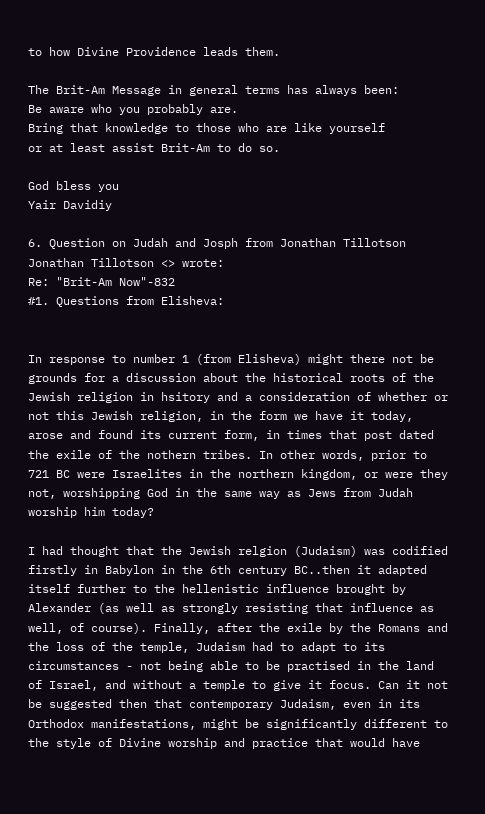to how Divine Providence leads them.

The Brit-Am Message in general terms has always been:
Be aware who you probably are.
Bring that knowledge to those who are like yourself
or at least assist Brit-Am to do so.

God bless you
Yair Davidiy

6. Question on Judah and Josph from Jonathan Tillotson
Jonathan Tillotson <> wrote:
Re: "Brit-Am Now"-832
#1. Questions from Elisheva:


In response to number 1 (from Elisheva) might there not be grounds for a discussion about the historical roots of the Jewish religion in hsitory and a consideration of whether or not this Jewish religion, in the form we have it today, arose and found its current form, in times that post dated the exile of the nothern tribes. In other words, prior to 721 BC were Israelites in the northern kingdom, or were they not, worshipping God in the same way as Jews from Judah worship him today?

I had thought that the Jewish relgion (Judaism) was codified firstly in Babylon in the 6th century BC..then it adapted itself further to the hellenistic influence brought by Alexander (as well as strongly resisting that influence as well, of course). Finally, after the exile by the Romans and the loss of the temple, Judaism had to adapt to its circumstances - not being able to be practised in the land of Israel, and without a temple to give it focus. Can it not be suggested then that contemporary Judaism, even in its Orthodox manifestations, might be significantly different to the style of Divine worship and practice that would have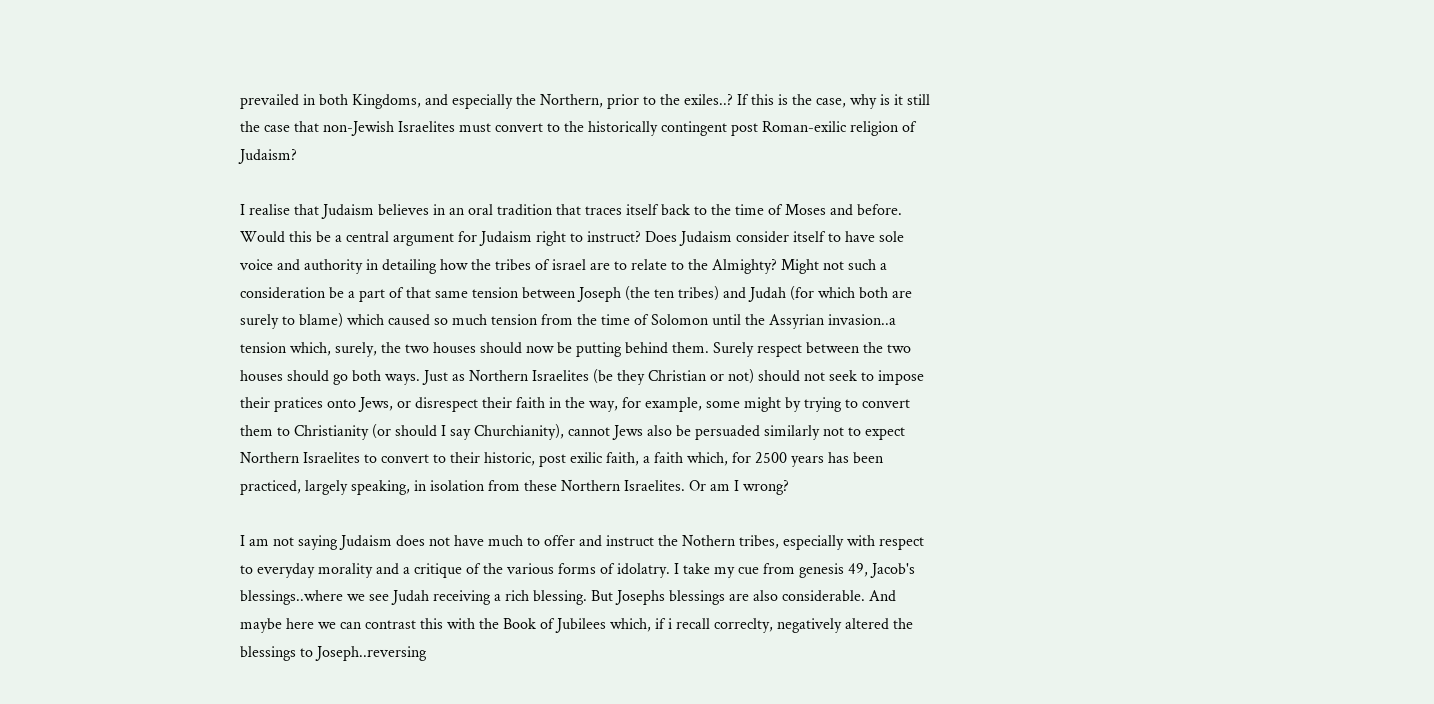prevailed in both Kingdoms, and especially the Northern, prior to the exiles..? If this is the case, why is it still the case that non-Jewish Israelites must convert to the historically contingent post Roman-exilic religion of Judaism?

I realise that Judaism believes in an oral tradition that traces itself back to the time of Moses and before. Would this be a central argument for Judaism right to instruct? Does Judaism consider itself to have sole voice and authority in detailing how the tribes of israel are to relate to the Almighty? Might not such a consideration be a part of that same tension between Joseph (the ten tribes) and Judah (for which both are surely to blame) which caused so much tension from the time of Solomon until the Assyrian invasion..a tension which, surely, the two houses should now be putting behind them. Surely respect between the two houses should go both ways. Just as Northern Israelites (be they Christian or not) should not seek to impose their pratices onto Jews, or disrespect their faith in the way, for example, some might by trying to convert them to Christianity (or should I say Churchianity), cannot Jews also be persuaded similarly not to expect Northern Israelites to convert to their historic, post exilic faith, a faith which, for 2500 years has been practiced, largely speaking, in isolation from these Northern Israelites. Or am I wrong?

I am not saying Judaism does not have much to offer and instruct the Nothern tribes, especially with respect to everyday morality and a critique of the various forms of idolatry. I take my cue from genesis 49, Jacob's blessings..where we see Judah receiving a rich blessing. But Josephs blessings are also considerable. And maybe here we can contrast this with the Book of Jubilees which, if i recall correclty, negatively altered the blessings to Joseph..reversing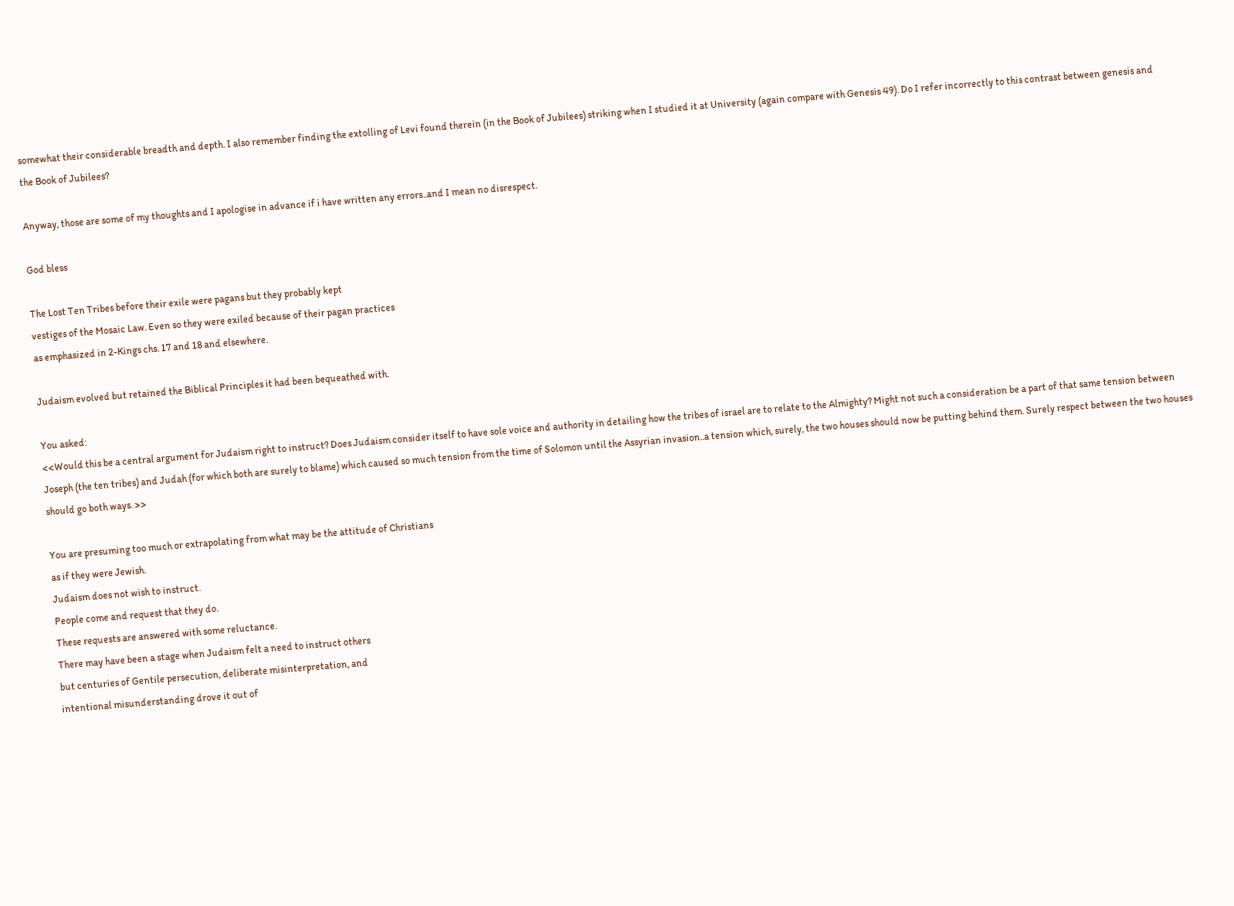somewhat their considerable breadth and depth. I also remember finding the extolling of Levi found therein (in the Book of Jubilees) striking when I studied it at University (again compare with Genesis 49). Do I refer incorrectly to this contrast between genesis and the Book of Jubilees?

Anyway, those are some of my thoughts and I apologise in advance if i have written any errors..and I mean no disrespect.

God bless

The Lost Ten Tribes before their exile were pagans but they probably kept
vestiges of the Mosaic Law. Even so they were exiled because of their pagan practices
as emphasized in 2-Kings chs. 17 and 18 and elsewhere.

Judaism evolved but retained the Biblical Principles it had been bequeathed with.

You asked:
<<Would this be a central argument for Judaism right to instruct? Does Judaism consider itself to have sole voice and authority in detailing how the tribes of israel are to relate to the Almighty? Might not such a consideration be a part of that same tension between Joseph (the ten tribes) and Judah (for which both are surely to blame) which caused so much tension from the time of Solomon until the Assyrian invasion..a tension which, surely, the two houses should now be putting behind them. Surely respect between the two houses should go both ways. >>

You are presuming too much or extrapolating from what may be the attitude of Christians
as if they were Jewish.
Judaism does not wish to instruct.
People come and request that they do.
These requests are answered with some reluctance.
There may have been a stage when Judaism felt a need to instruct others
but centuries of Gentile persecution, deliberate misinterpretation, and
intentional misunderstanding drove it out of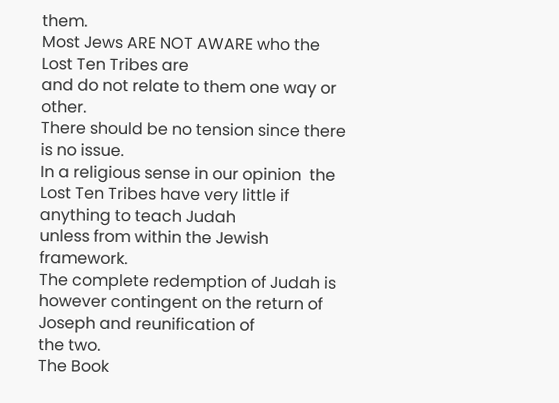them.
Most Jews ARE NOT AWARE who the Lost Ten Tribes are
and do not relate to them one way or other.
There should be no tension since there is no issue.
In a religious sense in our opinion  the Lost Ten Tribes have very little if anything to teach Judah
unless from within the Jewish framework.
The complete redemption of Judah is however contingent on the return of Joseph and reunification of
the two.
The Book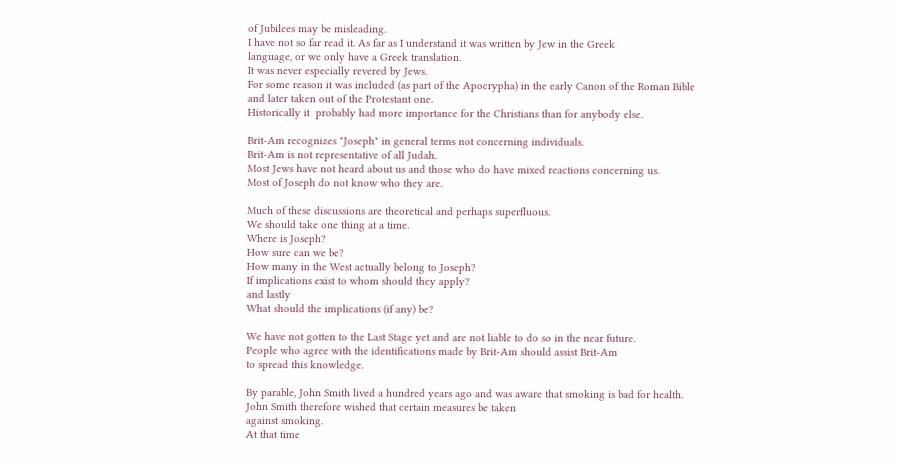of Jubilees may be misleading.
I have not so far read it. As far as I understand it was written by Jew in the Greek
language, or we only have a Greek translation.
It was never especially revered by Jews.
For some reason it was included (as part of the Apocrypha) in the early Canon of the Roman Bible
and later taken out of the Protestant one.
Historically it  probably had more importance for the Christians than for anybody else.

Brit-Am recognizes "Joseph" in general terms not concerning individuals.
Brit-Am is not representative of all Judah.
Most Jews have not heard about us and those who do have mixed reactions concerning us.
Most of Joseph do not know who they are.

Much of these discussions are theoretical and perhaps superfluous.
We should take one thing at a time.
Where is Joseph?
How sure can we be?
How many in the West actually belong to Joseph?
If implications exist to whom should they apply?
and lastly
What should the implications (if any) be?

We have not gotten to the Last Stage yet and are not liable to do so in the near future.
People who agree with the identifications made by Brit-Am should assist Brit-Am
to spread this knowledge.

By parable, John Smith lived a hundred years ago and was aware that smoking is bad for health.
John Smith therefore wished that certain measures be taken
against smoking.
At that time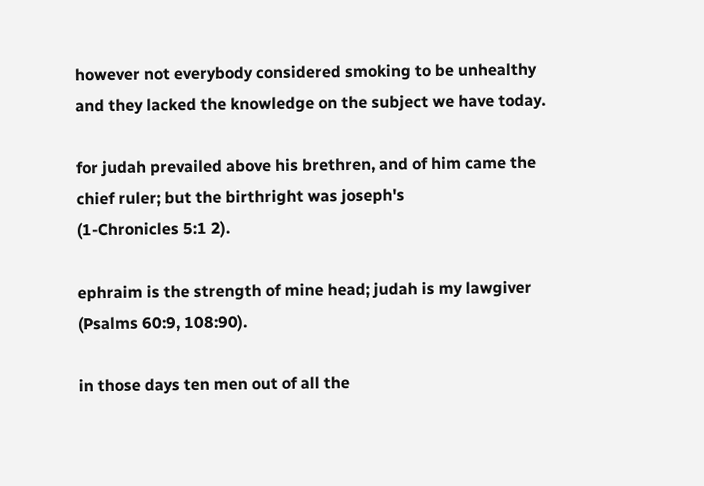however not everybody considered smoking to be unhealthy
and they lacked the knowledge on the subject we have today.

for judah prevailed above his brethren, and of him came the chief ruler; but the birthright was joseph's
(1-Chronicles 5:1 2).

ephraim is the strength of mine head; judah is my lawgiver  (Psalms 60:9, 108:90).

in those days ten men out of all the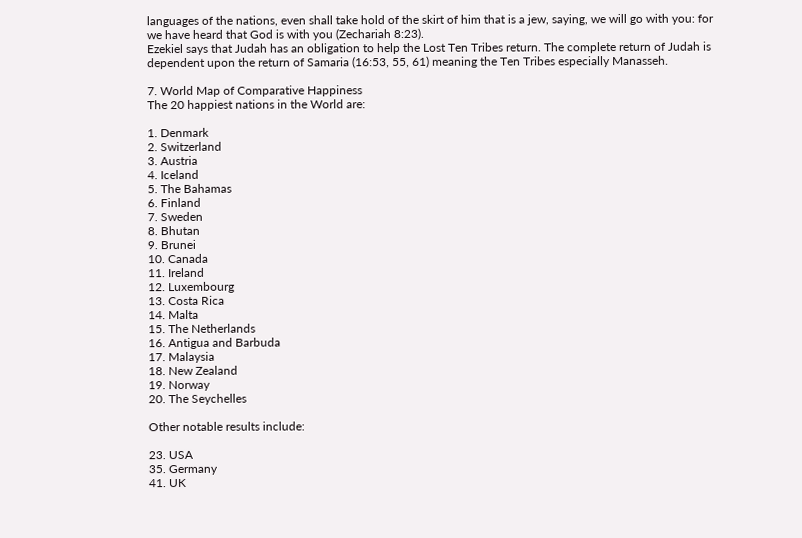languages of the nations, even shall take hold of the skirt of him that is a jew, saying, we will go with you: for we have heard that God is with you (Zechariah 8:23).
Ezekiel says that Judah has an obligation to help the Lost Ten Tribes return. The complete return of Judah is dependent upon the return of Samaria (16:53, 55, 61) meaning the Ten Tribes especially Manasseh.

7. World Map of Comparative Happiness
The 20 happiest nations in the World are:

1. Denmark
2. Switzerland
3. Austria
4. Iceland
5. The Bahamas
6. Finland
7. Sweden
8. Bhutan
9. Brunei
10. Canada
11. Ireland
12. Luxembourg
13. Costa Rica
14. Malta
15. The Netherlands
16. Antigua and Barbuda
17. Malaysia
18. New Zealand
19. Norway
20. The Seychelles

Other notable results include:

23. USA
35. Germany
41. UK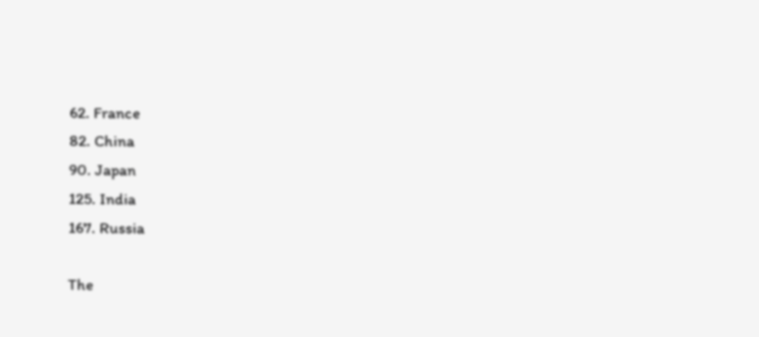62. France
82. China
90. Japan
125. India
167. Russia

The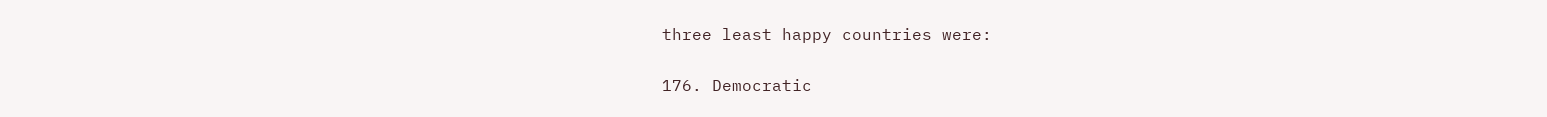three least happy countries were:

176. Democratic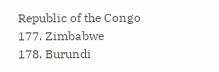Republic of the Congo
177. Zimbabwe
178. Burundi